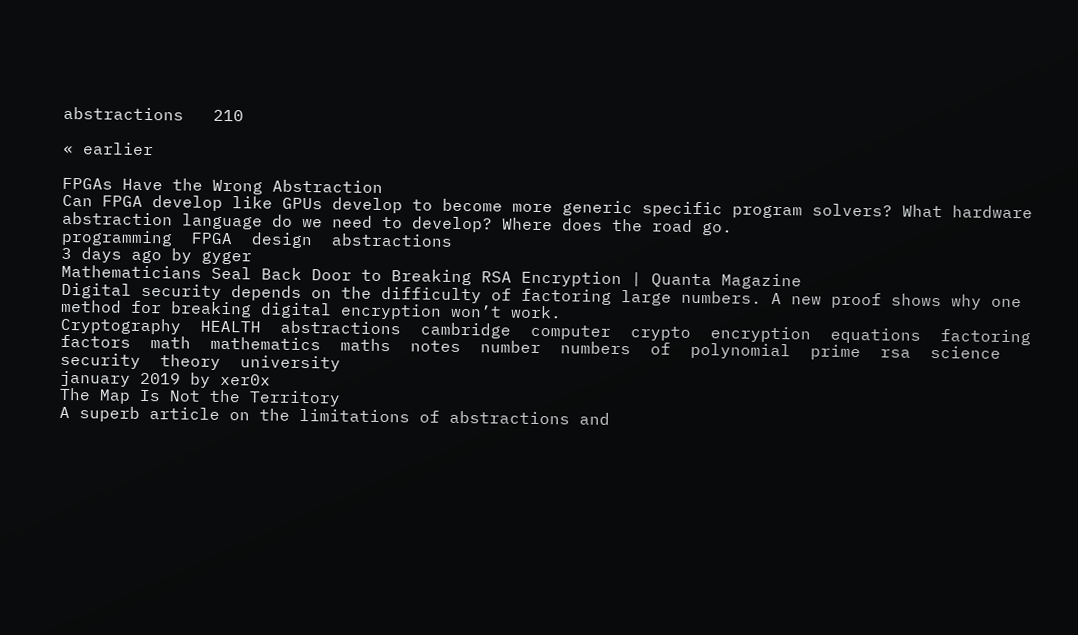abstractions   210

« earlier

FPGAs Have the Wrong Abstraction
Can FPGA develop like GPUs develop to become more generic specific program solvers? What hardware abstraction language do we need to develop? Where does the road go.
programming  FPGA  design  abstractions
3 days ago by gyger
Mathematicians Seal Back Door to Breaking RSA Encryption | Quanta Magazine
Digital security depends on the difficulty of factoring large numbers. A new proof shows why one method for breaking digital encryption won’t work.
Cryptography  HEALTH  abstractions  cambridge  computer  crypto  encryption  equations  factoring  factors  math  mathematics  maths  notes  number  numbers  of  polynomial  prime  rsa  science  security  theory  university
january 2019 by xer0x
The Map Is Not the Territory
A superb article on the limitations of abstractions and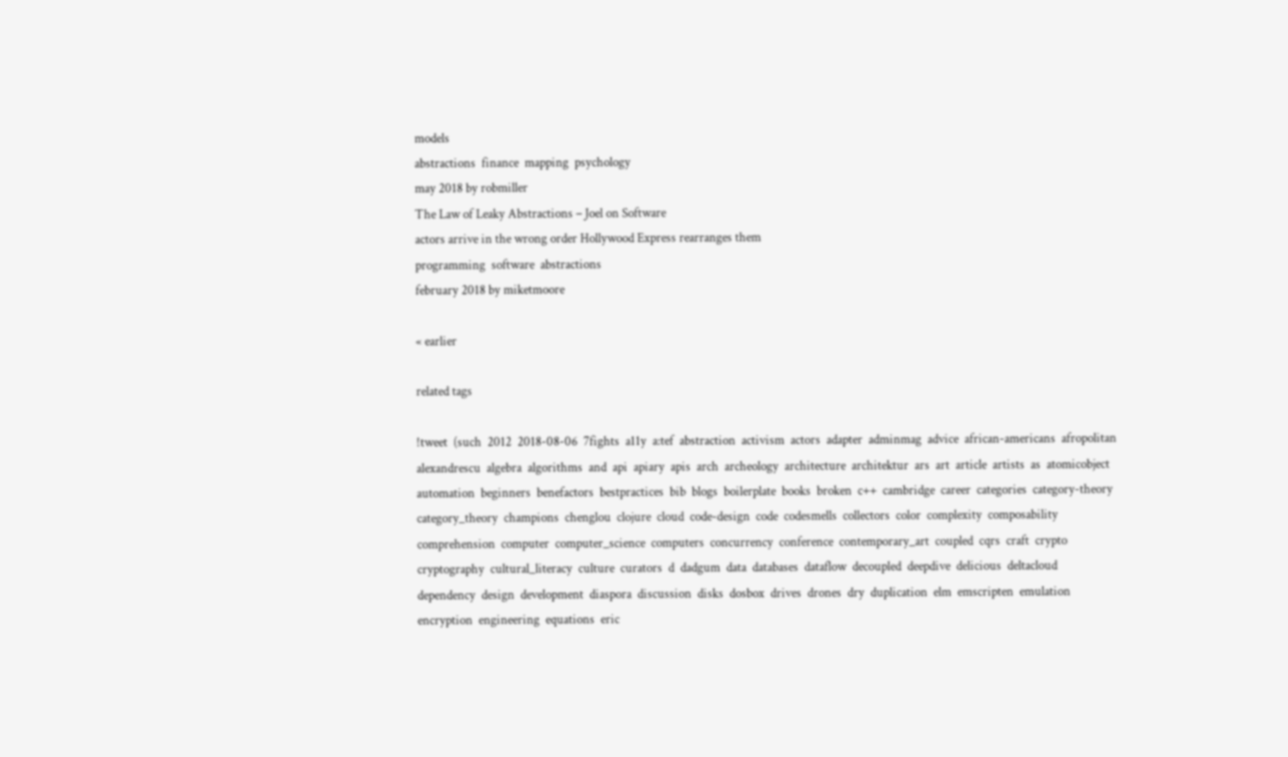models
abstractions  finance  mapping  psychology
may 2018 by robmiller
The Law of Leaky Abstractions – Joel on Software
actors arrive in the wrong order Hollywood Express rearranges them
programming  software  abstractions
february 2018 by miketmoore

« earlier

related tags

!tweet  (such  2012  2018-08-06  7fights  a11y  a:tef  abstraction  activism  actors  adapter  adminmag  advice  african-americans  afropolitan  alexandrescu  algebra  algorithms  and  api  apiary  apis  arch  archeology  architecture  architektur  ars  art  article  artists  as  atomicobject  automation  beginners  benefactors  bestpractices  bib  blogs  boilerplate  books  broken  c++  cambridge  career  categories  category-theory  category_theory  champions  chenglou  clojure  cloud  code-design  code  codesmells  collectors  color  complexity  composability  comprehension  computer  computer_science  computers  concurrency  conference  contemporary_art  coupled  cqrs  craft  crypto  cryptography  cultural_literacy  culture  curators  d  dadgum  data  databases  dataflow  decoupled  deepdive  delicious  deltacloud  dependency  design  development  diaspora  discussion  disks  dosbox  drives  drones  dry  duplication  elm  emscripten  emulation  encryption  engineering  equations  eric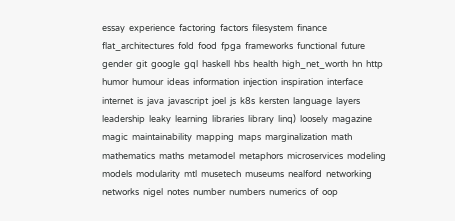essay  experience  factoring  factors  filesystem  finance  flat_architectures  fold  food  fpga  frameworks  functional  future  gender  git  google  gql  haskell  hbs  health  high_net_worth  hn  http  humor  humour  ideas  information  injection  inspiration  interface  internet  is  java  javascript  joel  js  k8s  kersten  language  layers  leadership  leaky  learning  libraries  library  linq)  loosely  magazine  magic  maintainability  mapping  maps  marginalization  math  mathematics  maths  metamodel  metaphors  microservices  modeling  models  modularity  mtl  musetech  museums  nealford  networking  networks  nigel  notes  number  numbers  numerics  of  oop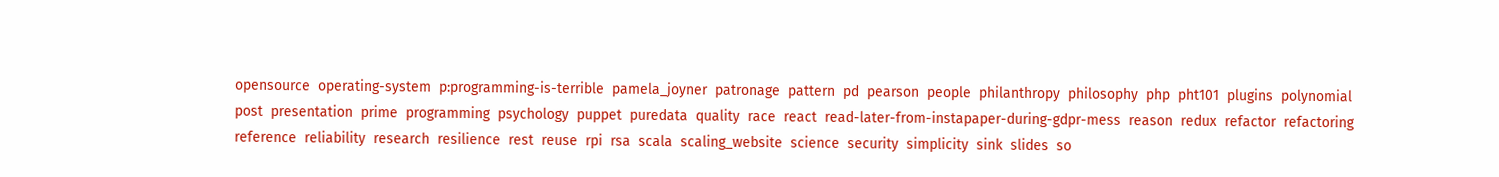opensource  operating-system  p:programming-is-terrible  pamela_joyner  patronage  pattern  pd  pearson  people  philanthropy  philosophy  php  pht101  plugins  polynomial  post  presentation  prime  programming  psychology  puppet  puredata  quality  race  react  read-later-from-instapaper-during-gdpr-mess  reason  redux  refactor  refactoring  reference  reliability  research  resilience  rest  reuse  rpi  rsa  scala  scaling_website  science  security  simplicity  sink  slides  so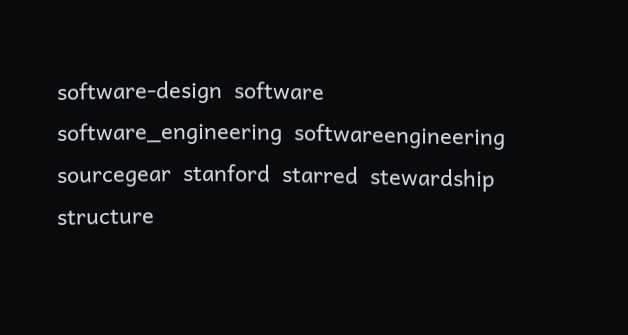software-design  software  software_engineering  softwareengineering  sourcegear  stanford  starred  stewardship  structure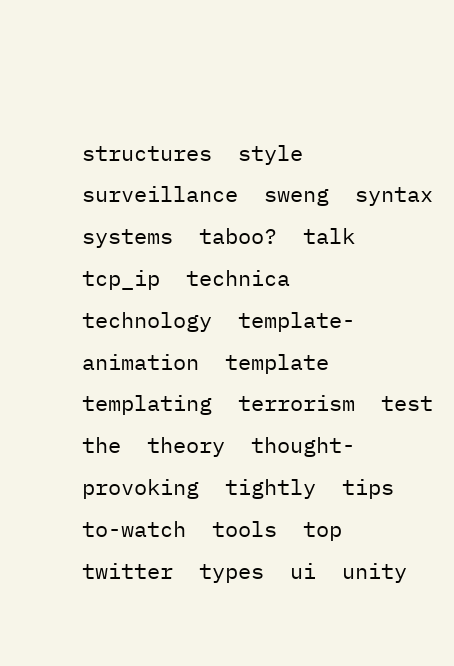structures  style  surveillance  sweng  syntax  systems  taboo?  talk  tcp_ip  technica  technology  template-animation  template  templating  terrorism  test  the  theory  thought-provoking  tightly  tips  to-watch  tools  top  twitter  types  ui  unity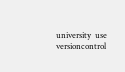university  use  versioncontrol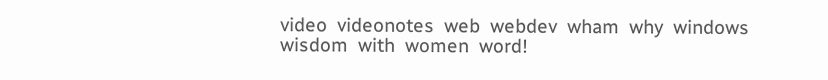video  videonotes  web  webdev  wham  why  windows  wisdom  with  women  word!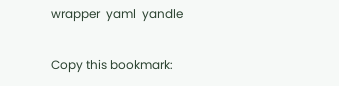wrapper  yaml  yandle

Copy this bookmark: